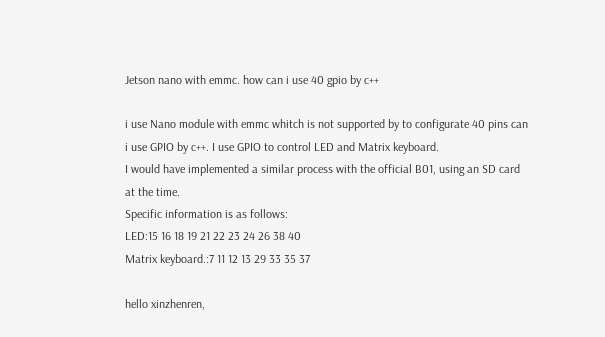Jetson nano with emmc. how can i use 40 gpio by c++

i use Nano module with emmc whitch is not supported by to configurate 40 pins can i use GPIO by c++. I use GPIO to control LED and Matrix keyboard.
I would have implemented a similar process with the official B01, using an SD card at the time.
Specific information is as follows:
LED:15 16 18 19 21 22 23 24 26 38 40
Matrix keyboard.:7 11 12 13 29 33 35 37

hello xinzhenren,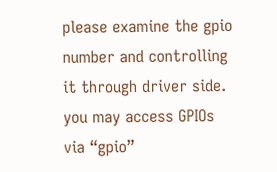please examine the gpio number and controlling it through driver side.
you may access GPIOs via “gpio”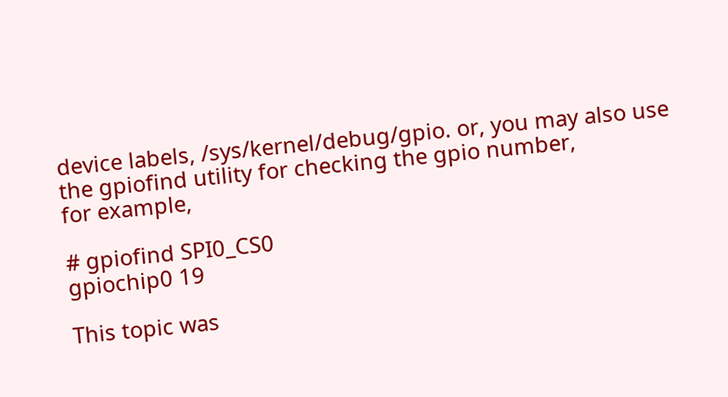device labels, /sys/kernel/debug/gpio. or, you may also use the gpiofind utility for checking the gpio number,
for example,

# gpiofind SPI0_CS0
gpiochip0 19

This topic was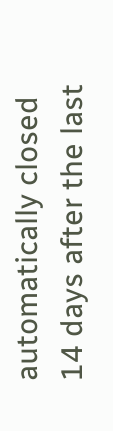automatically closed 14 days after the last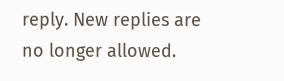reply. New replies are no longer allowed.